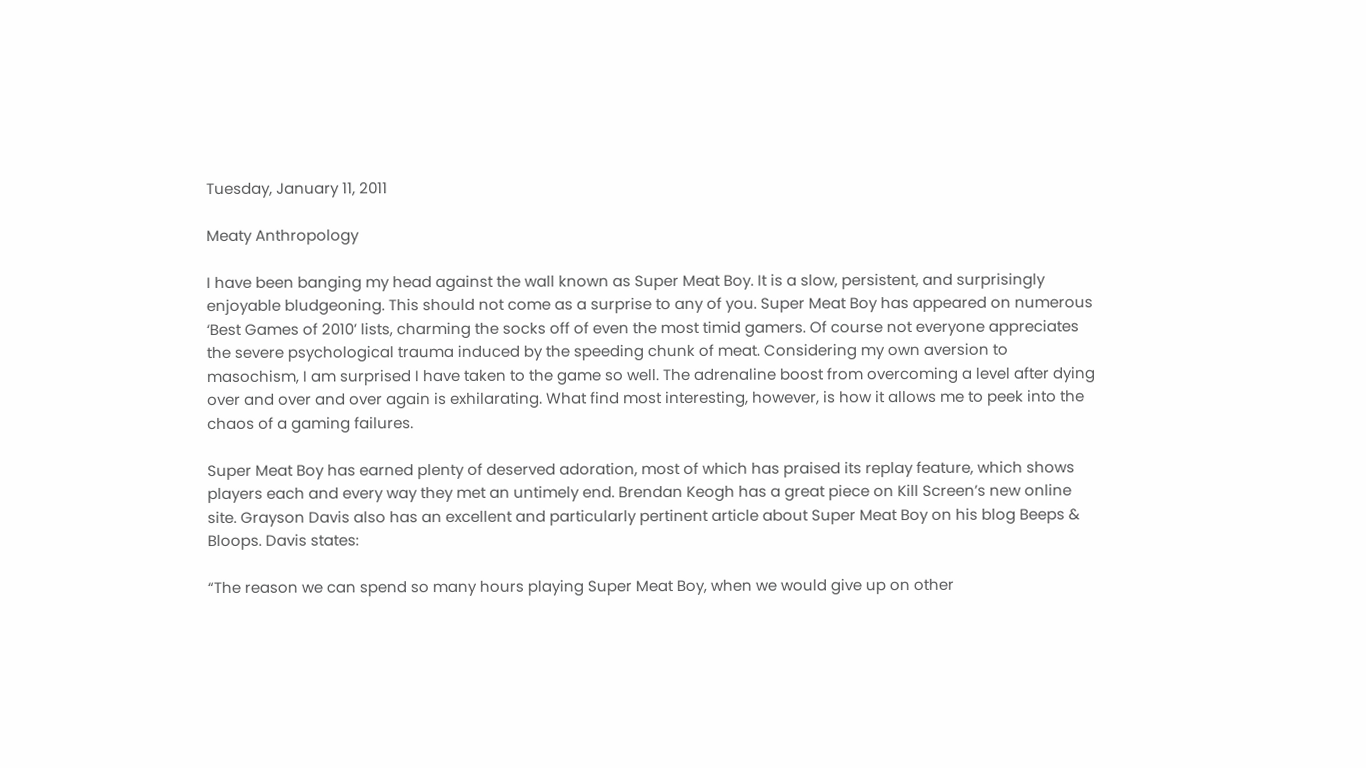Tuesday, January 11, 2011

Meaty Anthropology

I have been banging my head against the wall known as Super Meat Boy. It is a slow, persistent, and surprisingly enjoyable bludgeoning. This should not come as a surprise to any of you. Super Meat Boy has appeared on numerous ‘Best Games of 2010’ lists, charming the socks off of even the most timid gamers. Of course not everyone appreciates the severe psychological trauma induced by the speeding chunk of meat. Considering my own aversion to masochism, I am surprised I have taken to the game so well. The adrenaline boost from overcoming a level after dying over and over and over again is exhilarating. What find most interesting, however, is how it allows me to peek into the chaos of a gaming failures.

Super Meat Boy has earned plenty of deserved adoration, most of which has praised its replay feature, which shows players each and every way they met an untimely end. Brendan Keogh has a great piece on Kill Screen’s new online site. Grayson Davis also has an excellent and particularly pertinent article about Super Meat Boy on his blog Beeps & Bloops. Davis states:

“The reason we can spend so many hours playing Super Meat Boy, when we would give up on other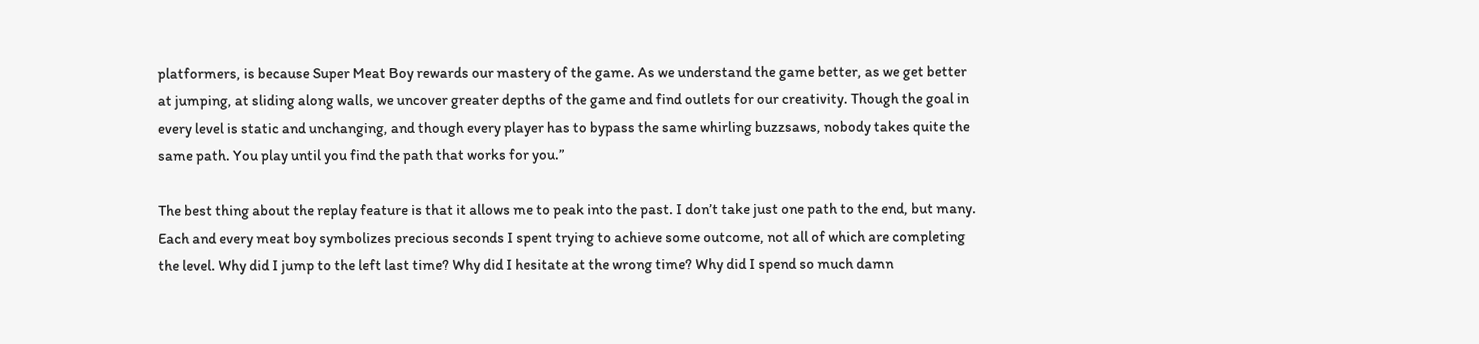platformers, is because Super Meat Boy rewards our mastery of the game. As we understand the game better, as we get better at jumping, at sliding along walls, we uncover greater depths of the game and find outlets for our creativity. Though the goal in every level is static and unchanging, and though every player has to bypass the same whirling buzzsaws, nobody takes quite the same path. You play until you find the path that works for you.”

The best thing about the replay feature is that it allows me to peak into the past. I don’t take just one path to the end, but many. Each and every meat boy symbolizes precious seconds I spent trying to achieve some outcome, not all of which are completing the level. Why did I jump to the left last time? Why did I hesitate at the wrong time? Why did I spend so much damn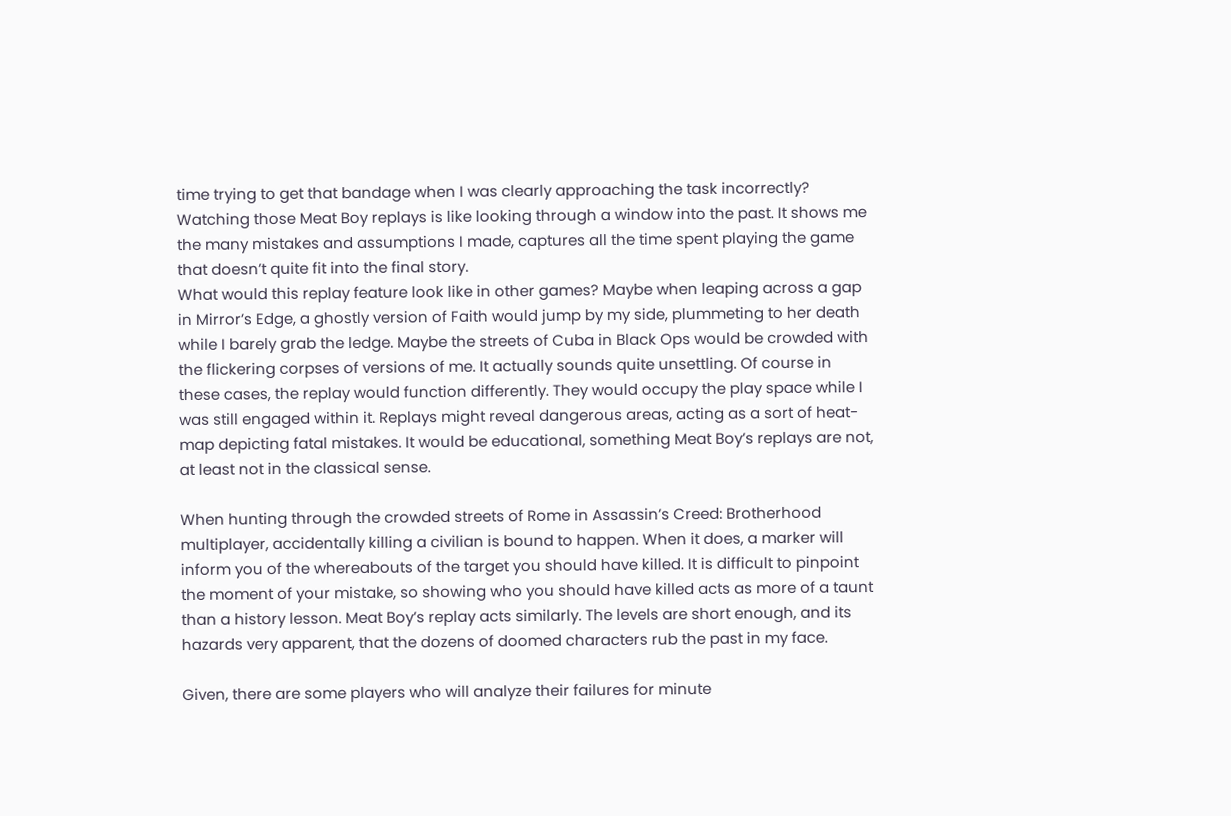time trying to get that bandage when I was clearly approaching the task incorrectly? Watching those Meat Boy replays is like looking through a window into the past. It shows me the many mistakes and assumptions I made, captures all the time spent playing the game that doesn’t quite fit into the final story.
What would this replay feature look like in other games? Maybe when leaping across a gap in Mirror’s Edge, a ghostly version of Faith would jump by my side, plummeting to her death while I barely grab the ledge. Maybe the streets of Cuba in Black Ops would be crowded with the flickering corpses of versions of me. It actually sounds quite unsettling. Of course in these cases, the replay would function differently. They would occupy the play space while I was still engaged within it. Replays might reveal dangerous areas, acting as a sort of heat-map depicting fatal mistakes. It would be educational, something Meat Boy’s replays are not, at least not in the classical sense.

When hunting through the crowded streets of Rome in Assassin’s Creed: Brotherhood multiplayer, accidentally killing a civilian is bound to happen. When it does, a marker will inform you of the whereabouts of the target you should have killed. It is difficult to pinpoint the moment of your mistake, so showing who you should have killed acts as more of a taunt than a history lesson. Meat Boy’s replay acts similarly. The levels are short enough, and its hazards very apparent, that the dozens of doomed characters rub the past in my face.

Given, there are some players who will analyze their failures for minute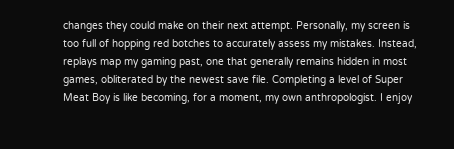changes they could make on their next attempt. Personally, my screen is too full of hopping red botches to accurately assess my mistakes. Instead, replays map my gaming past, one that generally remains hidden in most games, obliterated by the newest save file. Completing a level of Super Meat Boy is like becoming, for a moment, my own anthropologist. I enjoy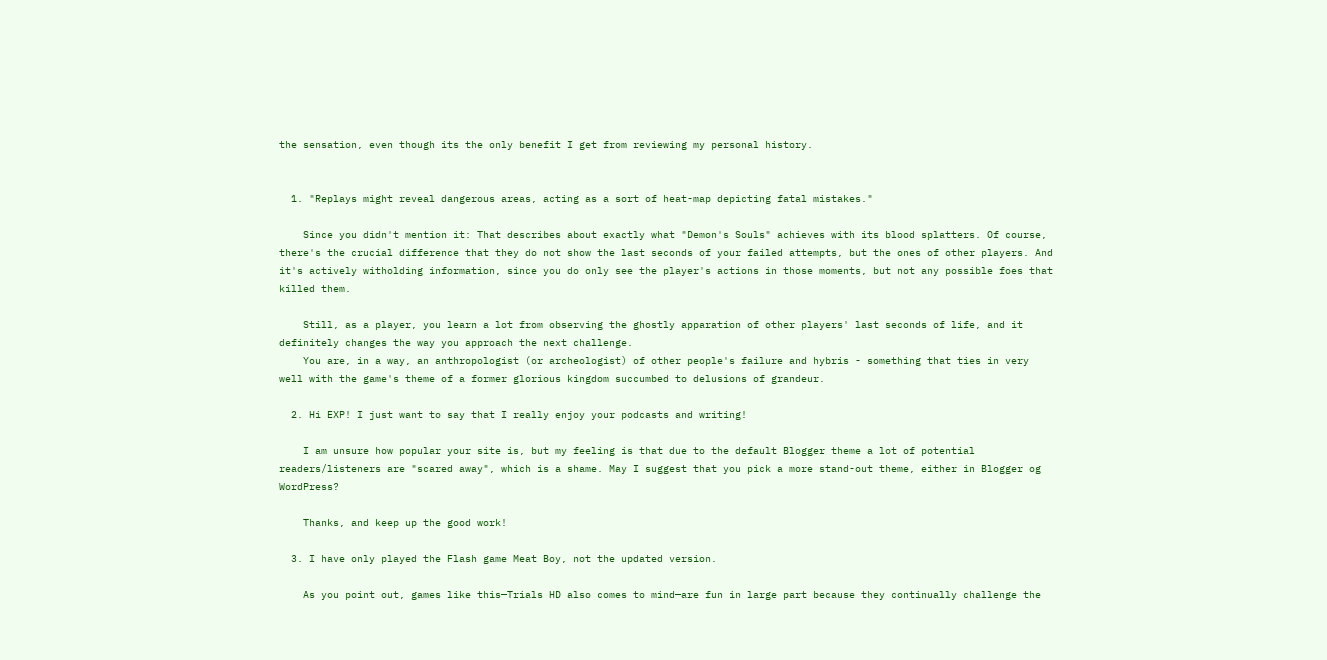the sensation, even though its the only benefit I get from reviewing my personal history.


  1. "Replays might reveal dangerous areas, acting as a sort of heat-map depicting fatal mistakes."

    Since you didn't mention it: That describes about exactly what "Demon's Souls" achieves with its blood splatters. Of course, there's the crucial difference that they do not show the last seconds of your failed attempts, but the ones of other players. And it's actively witholding information, since you do only see the player's actions in those moments, but not any possible foes that killed them.

    Still, as a player, you learn a lot from observing the ghostly apparation of other players' last seconds of life, and it definitely changes the way you approach the next challenge.
    You are, in a way, an anthropologist (or archeologist) of other people's failure and hybris - something that ties in very well with the game's theme of a former glorious kingdom succumbed to delusions of grandeur.

  2. Hi EXP! I just want to say that I really enjoy your podcasts and writing!

    I am unsure how popular your site is, but my feeling is that due to the default Blogger theme a lot of potential readers/listeners are "scared away", which is a shame. May I suggest that you pick a more stand-out theme, either in Blogger og WordPress?

    Thanks, and keep up the good work!

  3. I have only played the Flash game Meat Boy, not the updated version.

    As you point out, games like this—Trials HD also comes to mind—are fun in large part because they continually challenge the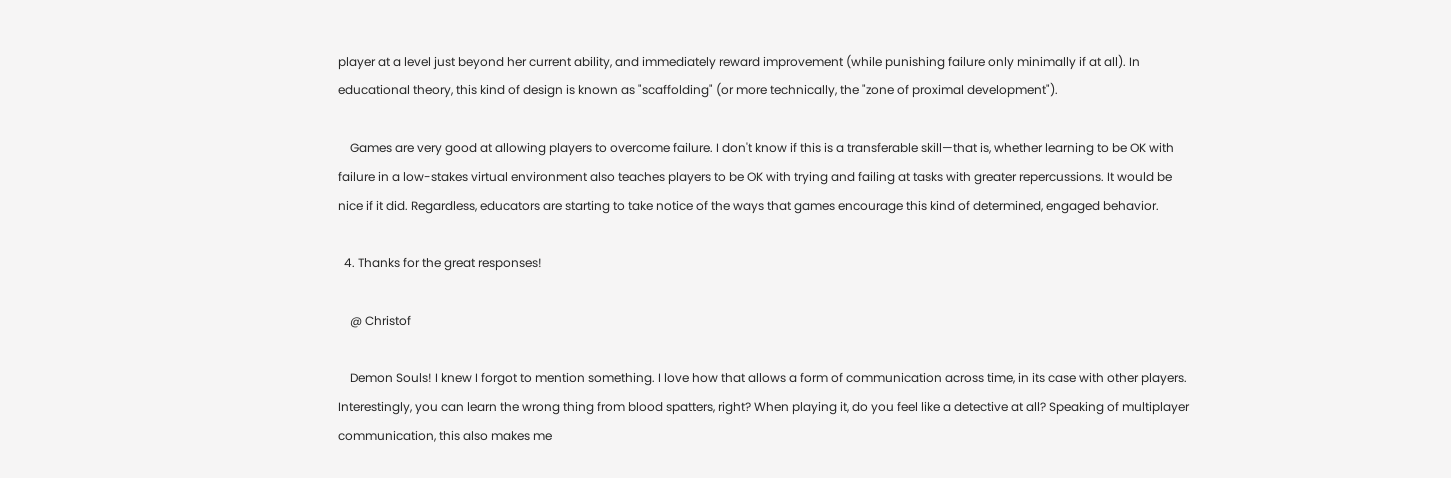player at a level just beyond her current ability, and immediately reward improvement (while punishing failure only minimally if at all). In educational theory, this kind of design is known as "scaffolding" (or more technically, the "zone of proximal development").

    Games are very good at allowing players to overcome failure. I don't know if this is a transferable skill—that is, whether learning to be OK with failure in a low-stakes virtual environment also teaches players to be OK with trying and failing at tasks with greater repercussions. It would be nice if it did. Regardless, educators are starting to take notice of the ways that games encourage this kind of determined, engaged behavior.

  4. Thanks for the great responses!

    @ Christof

    Demon Souls! I knew I forgot to mention something. I love how that allows a form of communication across time, in its case with other players. Interestingly, you can learn the wrong thing from blood spatters, right? When playing it, do you feel like a detective at all? Speaking of multiplayer communication, this also makes me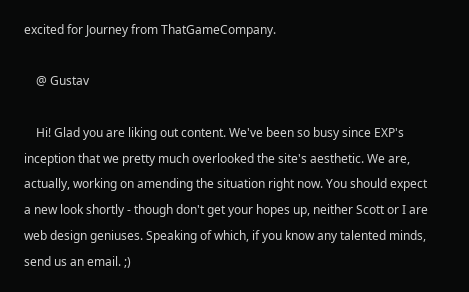excited for Journey from ThatGameCompany.

    @ Gustav

    Hi! Glad you are liking out content. We've been so busy since EXP's inception that we pretty much overlooked the site's aesthetic. We are, actually, working on amending the situation right now. You should expect a new look shortly - though don't get your hopes up, neither Scott or I are web design geniuses. Speaking of which, if you know any talented minds, send us an email. ;)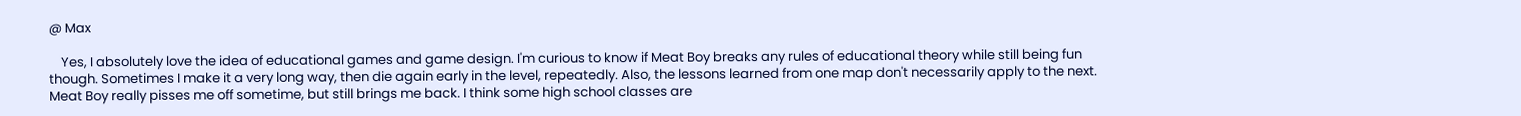@ Max

    Yes, I absolutely love the idea of educational games and game design. I'm curious to know if Meat Boy breaks any rules of educational theory while still being fun though. Sometimes I make it a very long way, then die again early in the level, repeatedly. Also, the lessons learned from one map don't necessarily apply to the next. Meat Boy really pisses me off sometime, but still brings me back. I think some high school classes are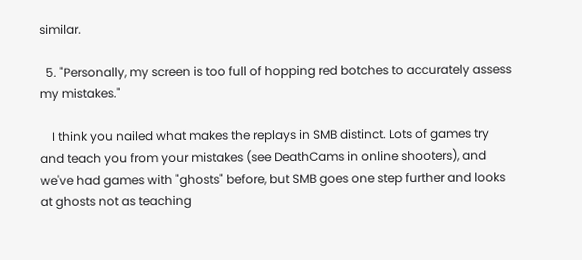similar.

  5. "Personally, my screen is too full of hopping red botches to accurately assess my mistakes."

    I think you nailed what makes the replays in SMB distinct. Lots of games try and teach you from your mistakes (see DeathCams in online shooters), and we've had games with "ghosts" before, but SMB goes one step further and looks at ghosts not as teaching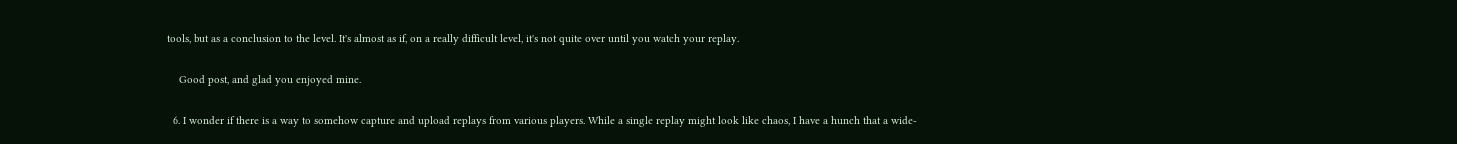tools, but as a conclusion to the level. It's almost as if, on a really difficult level, it's not quite over until you watch your replay.

    Good post, and glad you enjoyed mine.

  6. I wonder if there is a way to somehow capture and upload replays from various players. While a single replay might look like chaos, I have a hunch that a wide-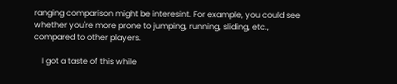ranging comparison might be interesint. For example, you could see whether you're more prone to jumping, running, sliding, etc., compared to other players.

    I got a taste of this while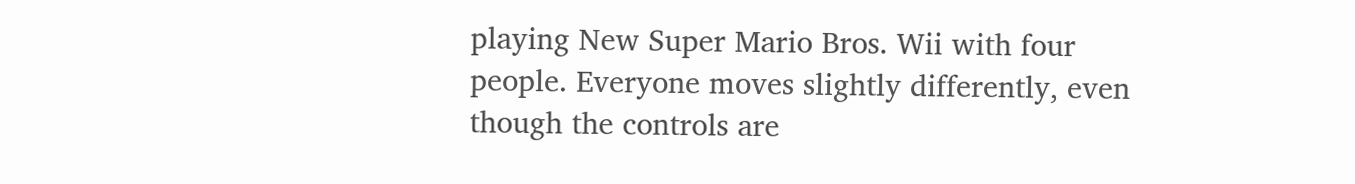playing New Super Mario Bros. Wii with four people. Everyone moves slightly differently, even though the controls are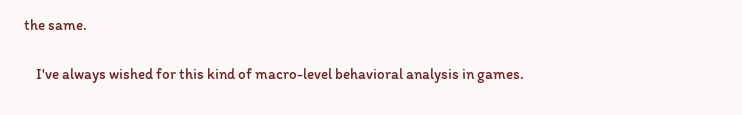the same.

    I've always wished for this kind of macro-level behavioral analysis in games.